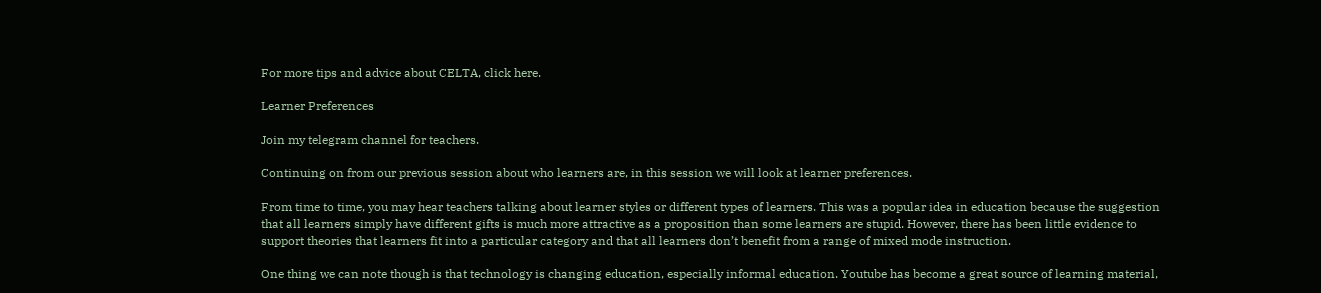For more tips and advice about CELTA, click here.

Learner Preferences

Join my telegram channel for teachers.

Continuing on from our previous session about who learners are, in this session we will look at learner preferences.

From time to time, you may hear teachers talking about learner styles or different types of learners. This was a popular idea in education because the suggestion that all learners simply have different gifts is much more attractive as a proposition than some learners are stupid. However, there has been little evidence to support theories that learners fit into a particular category and that all learners don’t benefit from a range of mixed mode instruction.

One thing we can note though is that technology is changing education, especially informal education. Youtube has become a great source of learning material,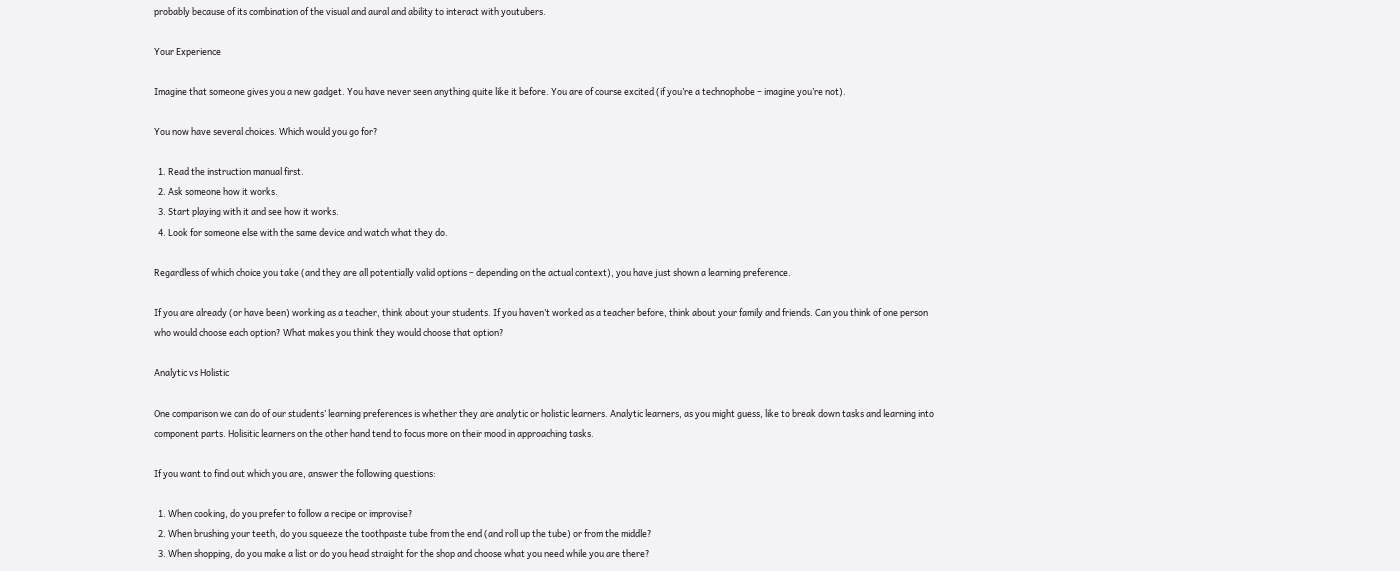probably because of its combination of the visual and aural and ability to interact with youtubers.

Your Experience

Imagine that someone gives you a new gadget. You have never seen anything quite like it before. You are of course excited (if you’re a technophobe – imagine you’re not).

You now have several choices. Which would you go for?

  1. Read the instruction manual first.
  2. Ask someone how it works.
  3. Start playing with it and see how it works.
  4. Look for someone else with the same device and watch what they do.

Regardless of which choice you take (and they are all potentially valid options – depending on the actual context), you have just shown a learning preference.

If you are already (or have been) working as a teacher, think about your students. If you haven’t worked as a teacher before, think about your family and friends. Can you think of one person who would choose each option? What makes you think they would choose that option?

Analytic vs Holistic

One comparison we can do of our students’ learning preferences is whether they are analytic or holistic learners. Analytic learners, as you might guess, like to break down tasks and learning into component parts. Holisitic learners on the other hand tend to focus more on their mood in approaching tasks.

If you want to find out which you are, answer the following questions:

  1. When cooking, do you prefer to follow a recipe or improvise?
  2. When brushing your teeth, do you squeeze the toothpaste tube from the end (and roll up the tube) or from the middle?
  3. When shopping, do you make a list or do you head straight for the shop and choose what you need while you are there?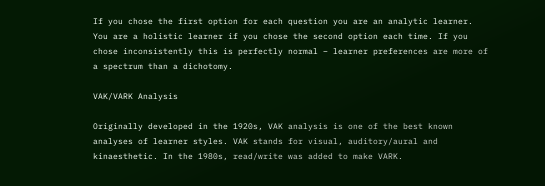If you chose the first option for each question you are an analytic learner. You are a holistic learner if you chose the second option each time. If you chose inconsistently this is perfectly normal – learner preferences are more of a spectrum than a dichotomy.

VAK/VARK Analysis

Originally developed in the 1920s, VAK analysis is one of the best known analyses of learner styles. VAK stands for visual, auditory/aural and kinaesthetic. In the 1980s, read/write was added to make VARK.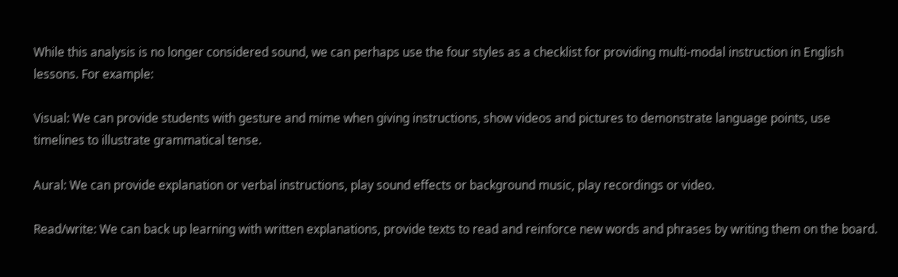While this analysis is no longer considered sound, we can perhaps use the four styles as a checklist for providing multi-modal instruction in English lessons. For example:

Visual: We can provide students with gesture and mime when giving instructions, show videos and pictures to demonstrate language points, use timelines to illustrate grammatical tense.

Aural: We can provide explanation or verbal instructions, play sound effects or background music, play recordings or video.

Read/write: We can back up learning with written explanations, provide texts to read and reinforce new words and phrases by writing them on the board.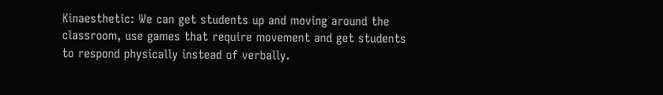Kinaesthetic: We can get students up and moving around the classroom, use games that require movement and get students to respond physically instead of verbally.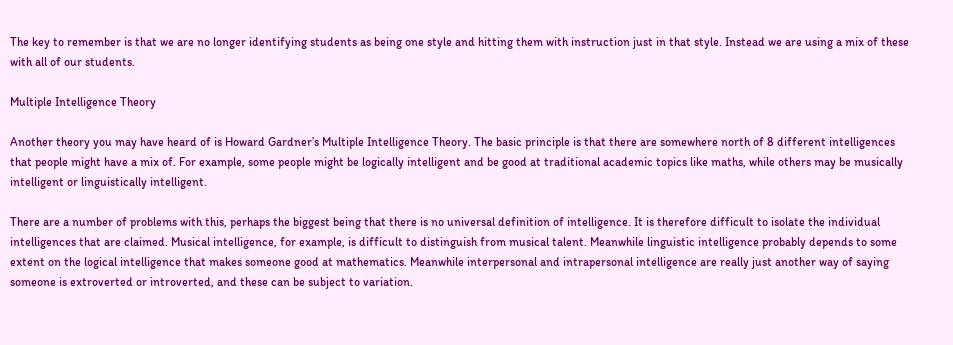The key to remember is that we are no longer identifying students as being one style and hitting them with instruction just in that style. Instead we are using a mix of these with all of our students.

Multiple Intelligence Theory

Another theory you may have heard of is Howard Gardner’s Multiple Intelligence Theory. The basic principle is that there are somewhere north of 8 different intelligences that people might have a mix of. For example, some people might be logically intelligent and be good at traditional academic topics like maths, while others may be musically intelligent or linguistically intelligent.

There are a number of problems with this, perhaps the biggest being that there is no universal definition of intelligence. It is therefore difficult to isolate the individual intelligences that are claimed. Musical intelligence, for example, is difficult to distinguish from musical talent. Meanwhile linguistic intelligence probably depends to some extent on the logical intelligence that makes someone good at mathematics. Meanwhile interpersonal and intrapersonal intelligence are really just another way of saying someone is extroverted or introverted, and these can be subject to variation.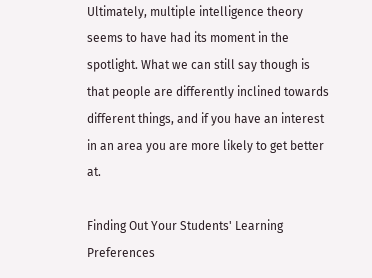Ultimately, multiple intelligence theory seems to have had its moment in the spotlight. What we can still say though is that people are differently inclined towards different things, and if you have an interest in an area you are more likely to get better at.

Finding Out Your Students' Learning Preferences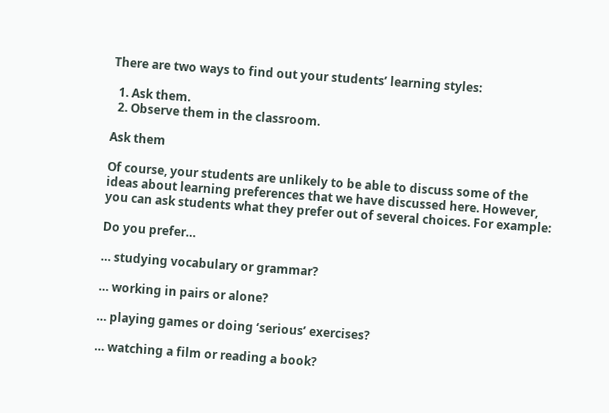There are two ways to find out your students’ learning styles:

  1. Ask them.
  2. Observe them in the classroom.

Ask them

Of course, your students are unlikely to be able to discuss some of the ideas about learning preferences that we have discussed here. However, you can ask students what they prefer out of several choices. For example:

Do you prefer…

… studying vocabulary or grammar?

… working in pairs or alone?

… playing games or doing ‘serious’ exercises?

… watching a film or reading a book?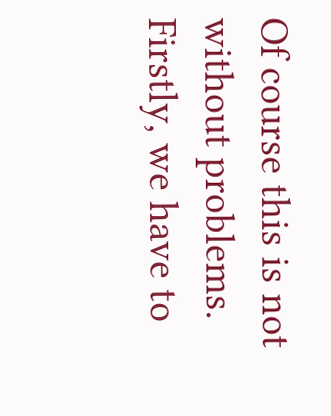Of course this is not without problems. Firstly, we have to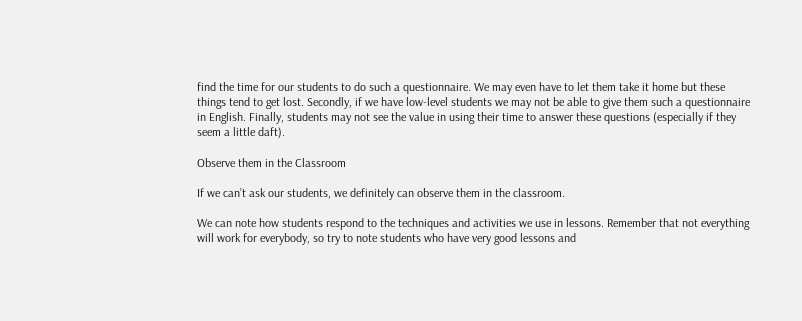find the time for our students to do such a questionnaire. We may even have to let them take it home but these things tend to get lost. Secondly, if we have low-level students we may not be able to give them such a questionnaire in English. Finally, students may not see the value in using their time to answer these questions (especially if they seem a little daft).

Observe them in the Classroom

If we can’t ask our students, we definitely can observe them in the classroom.

We can note how students respond to the techniques and activities we use in lessons. Remember that not everything will work for everybody, so try to note students who have very good lessons and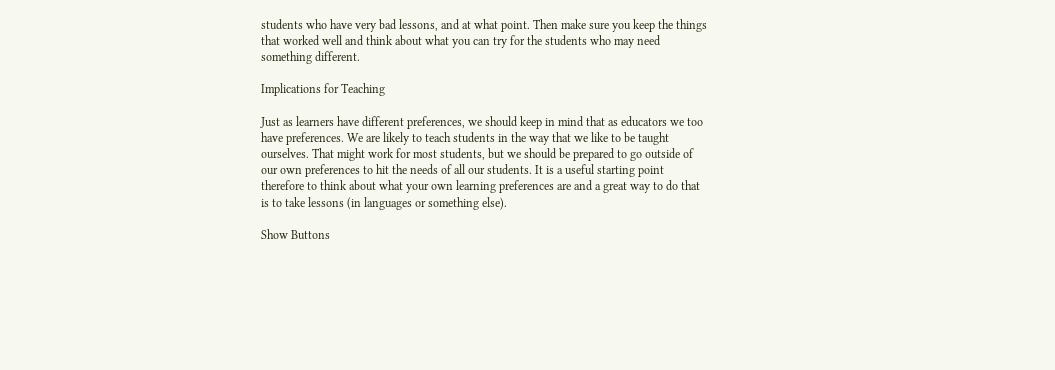students who have very bad lessons, and at what point. Then make sure you keep the things that worked well and think about what you can try for the students who may need something different.

Implications for Teaching

Just as learners have different preferences, we should keep in mind that as educators we too have preferences. We are likely to teach students in the way that we like to be taught ourselves. That might work for most students, but we should be prepared to go outside of our own preferences to hit the needs of all our students. It is a useful starting point therefore to think about what your own learning preferences are and a great way to do that is to take lessons (in languages or something else).

Show Buttons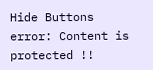Hide Buttons
error: Content is protected !!